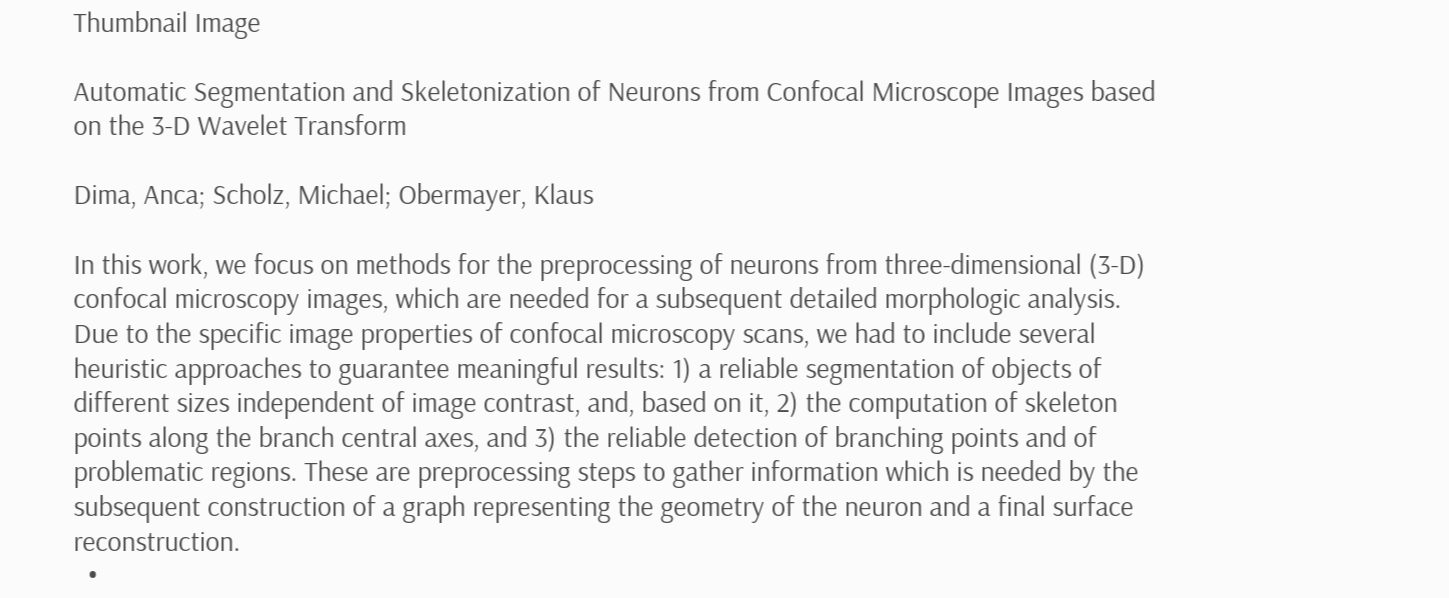Thumbnail Image

Automatic Segmentation and Skeletonization of Neurons from Confocal Microscope Images based on the 3-D Wavelet Transform

Dima, Anca; Scholz, Michael; Obermayer, Klaus

In this work, we focus on methods for the preprocessing of neurons from three-dimensional (3-D) confocal microscopy images, which are needed for a subsequent detailed morphologic analysis. Due to the specific image properties of confocal microscopy scans, we had to include several heuristic approaches to guarantee meaningful results: 1) a reliable segmentation of objects of different sizes independent of image contrast, and, based on it, 2) the computation of skeleton points along the branch central axes, and 3) the reliable detection of branching points and of problematic regions. These are preprocessing steps to gather information which is needed by the subsequent construction of a graph representing the geometry of the neuron and a final surface reconstruction.
  •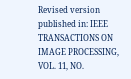Revised version published in: IEEE TRANSACTIONS ON IMAGE PROCESSING, VOL. 11, NO.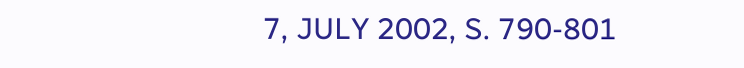7, JULY 2002, S. 790-801